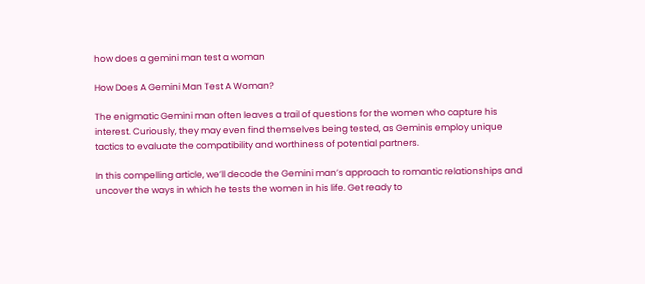how does a gemini man test a woman

How Does A Gemini Man Test A Woman?

The enigmatic Gemini man often leaves a trail of questions for the women who capture his interest. Curiously, they may even find themselves being tested, as Geminis employ unique tactics to evaluate the compatibility and worthiness of potential partners.

In this compelling article, we’ll decode the Gemini man’s approach to romantic relationships and uncover the ways in which he tests the women in his life. Get ready to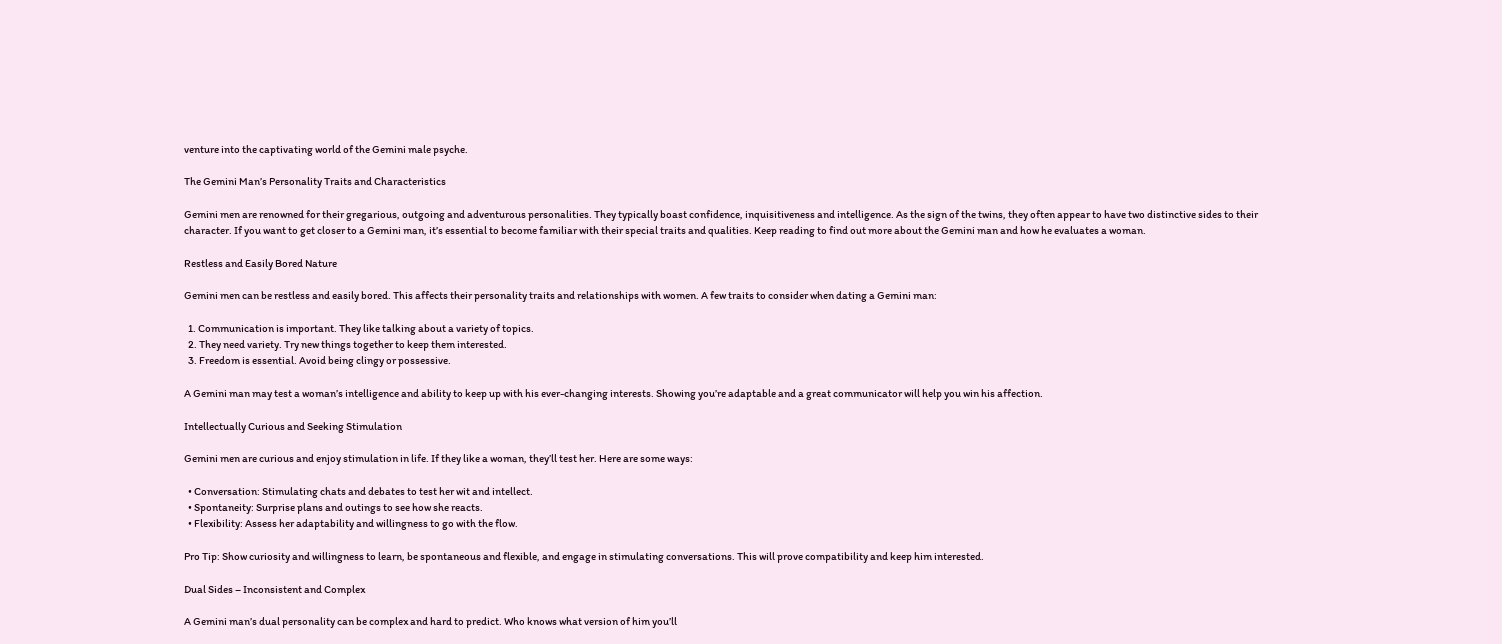venture into the captivating world of the Gemini male psyche.

The Gemini Man’s Personality Traits and Characteristics

Gemini men are renowned for their gregarious, outgoing and adventurous personalities. They typically boast confidence, inquisitiveness and intelligence. As the sign of the twins, they often appear to have two distinctive sides to their character. If you want to get closer to a Gemini man, it’s essential to become familiar with their special traits and qualities. Keep reading to find out more about the Gemini man and how he evaluates a woman.

Restless and Easily Bored Nature

Gemini men can be restless and easily bored. This affects their personality traits and relationships with women. A few traits to consider when dating a Gemini man:

  1. Communication is important. They like talking about a variety of topics.
  2. They need variety. Try new things together to keep them interested.
  3. Freedom is essential. Avoid being clingy or possessive.

A Gemini man may test a woman’s intelligence and ability to keep up with his ever-changing interests. Showing you’re adaptable and a great communicator will help you win his affection.

Intellectually Curious and Seeking Stimulation

Gemini men are curious and enjoy stimulation in life. If they like a woman, they’ll test her. Here are some ways:

  • Conversation: Stimulating chats and debates to test her wit and intellect.
  • Spontaneity: Surprise plans and outings to see how she reacts.
  • Flexibility: Assess her adaptability and willingness to go with the flow.

Pro Tip: Show curiosity and willingness to learn, be spontaneous and flexible, and engage in stimulating conversations. This will prove compatibility and keep him interested.

Dual Sides – Inconsistent and Complex

A Gemini man’s dual personality can be complex and hard to predict. Who knows what version of him you’ll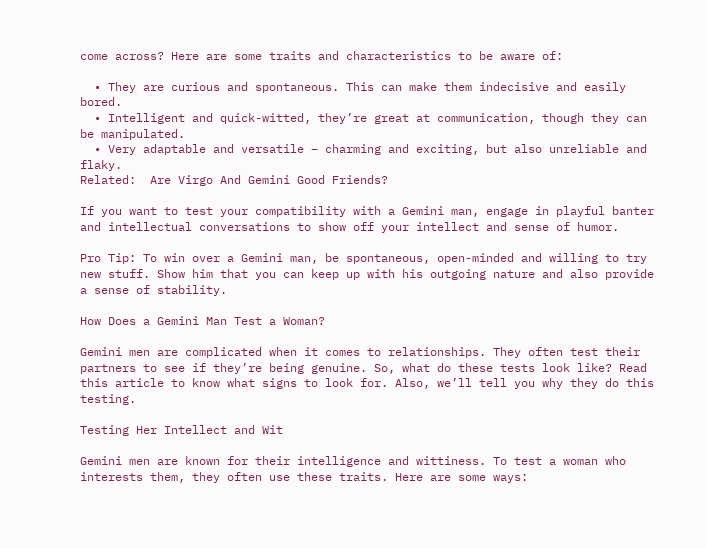come across? Here are some traits and characteristics to be aware of:

  • They are curious and spontaneous. This can make them indecisive and easily bored.
  • Intelligent and quick-witted, they’re great at communication, though they can be manipulated.
  • Very adaptable and versatile – charming and exciting, but also unreliable and flaky.
Related:  Are Virgo And Gemini Good Friends?

If you want to test your compatibility with a Gemini man, engage in playful banter and intellectual conversations to show off your intellect and sense of humor.

Pro Tip: To win over a Gemini man, be spontaneous, open-minded and willing to try new stuff. Show him that you can keep up with his outgoing nature and also provide a sense of stability.

How Does a Gemini Man Test a Woman?

Gemini men are complicated when it comes to relationships. They often test their partners to see if they’re being genuine. So, what do these tests look like? Read this article to know what signs to look for. Also, we’ll tell you why they do this testing.

Testing Her Intellect and Wit

Gemini men are known for their intelligence and wittiness. To test a woman who interests them, they often use these traits. Here are some ways: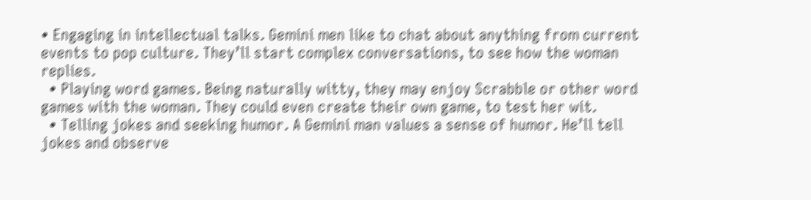• Engaging in intellectual talks. Gemini men like to chat about anything from current events to pop culture. They’ll start complex conversations, to see how the woman replies.
  • Playing word games. Being naturally witty, they may enjoy Scrabble or other word games with the woman. They could even create their own game, to test her wit.
  • Telling jokes and seeking humor. A Gemini man values a sense of humor. He’ll tell jokes and observe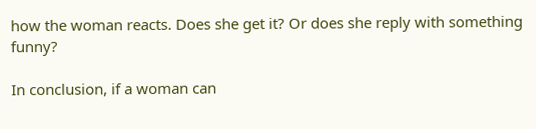how the woman reacts. Does she get it? Or does she reply with something funny?

In conclusion, if a woman can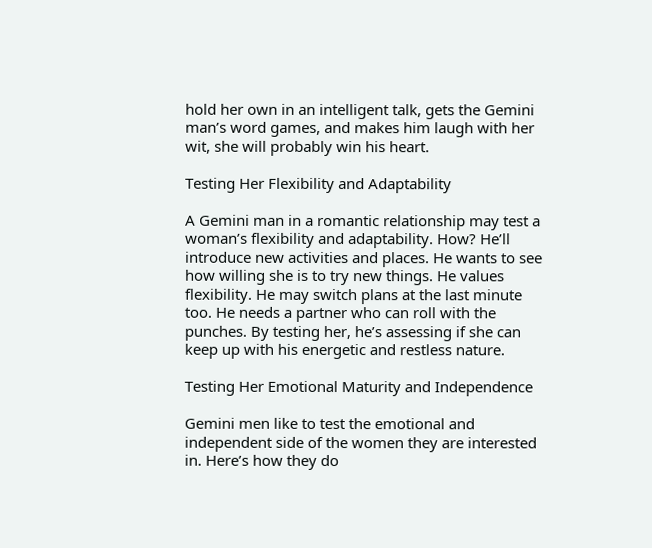hold her own in an intelligent talk, gets the Gemini man’s word games, and makes him laugh with her wit, she will probably win his heart.

Testing Her Flexibility and Adaptability

A Gemini man in a romantic relationship may test a woman’s flexibility and adaptability. How? He’ll introduce new activities and places. He wants to see how willing she is to try new things. He values flexibility. He may switch plans at the last minute too. He needs a partner who can roll with the punches. By testing her, he’s assessing if she can keep up with his energetic and restless nature.

Testing Her Emotional Maturity and Independence

Gemini men like to test the emotional and independent side of the women they are interested in. Here’s how they do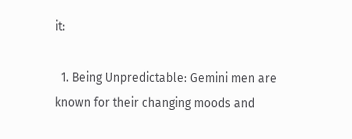it:

  1. Being Unpredictable: Gemini men are known for their changing moods and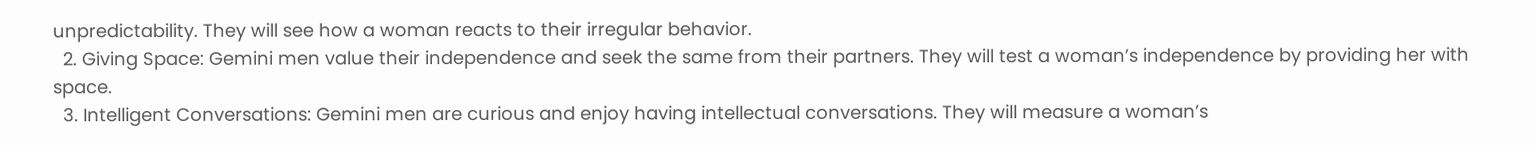unpredictability. They will see how a woman reacts to their irregular behavior.
  2. Giving Space: Gemini men value their independence and seek the same from their partners. They will test a woman’s independence by providing her with space.
  3. Intelligent Conversations: Gemini men are curious and enjoy having intellectual conversations. They will measure a woman’s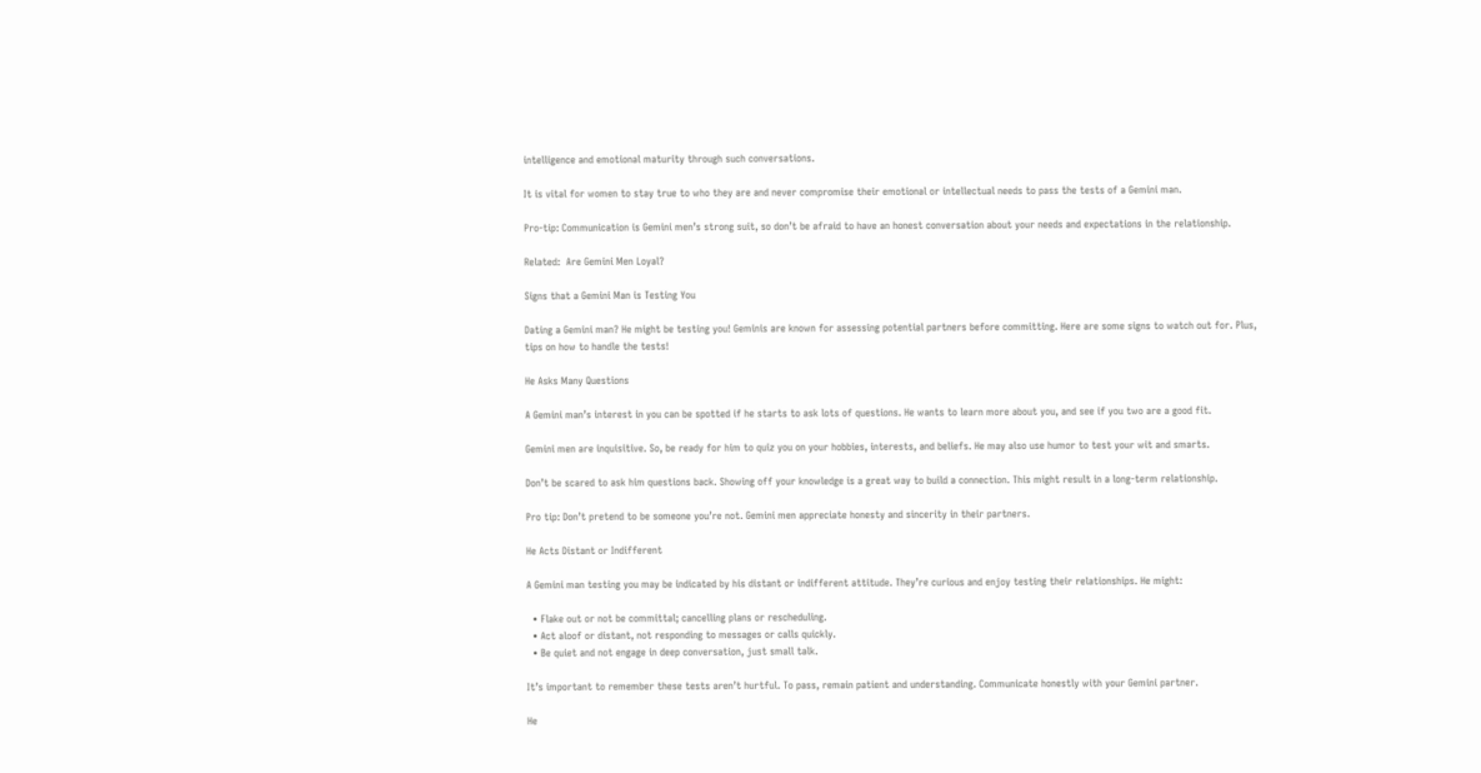intelligence and emotional maturity through such conversations.

It is vital for women to stay true to who they are and never compromise their emotional or intellectual needs to pass the tests of a Gemini man.

Pro-tip: Communication is Gemini men’s strong suit, so don’t be afraid to have an honest conversation about your needs and expectations in the relationship.

Related:  Are Gemini Men Loyal?

Signs that a Gemini Man is Testing You

Dating a Gemini man? He might be testing you! Geminis are known for assessing potential partners before committing. Here are some signs to watch out for. Plus, tips on how to handle the tests!

He Asks Many Questions

A Gemini man’s interest in you can be spotted if he starts to ask lots of questions. He wants to learn more about you, and see if you two are a good fit.

Gemini men are inquisitive. So, be ready for him to quiz you on your hobbies, interests, and beliefs. He may also use humor to test your wit and smarts.

Don’t be scared to ask him questions back. Showing off your knowledge is a great way to build a connection. This might result in a long-term relationship.

Pro tip: Don’t pretend to be someone you’re not. Gemini men appreciate honesty and sincerity in their partners.

He Acts Distant or Indifferent

A Gemini man testing you may be indicated by his distant or indifferent attitude. They’re curious and enjoy testing their relationships. He might:

  • Flake out or not be committal; cancelling plans or rescheduling.
  • Act aloof or distant, not responding to messages or calls quickly.
  • Be quiet and not engage in deep conversation, just small talk.

It’s important to remember these tests aren’t hurtful. To pass, remain patient and understanding. Communicate honestly with your Gemini partner.

He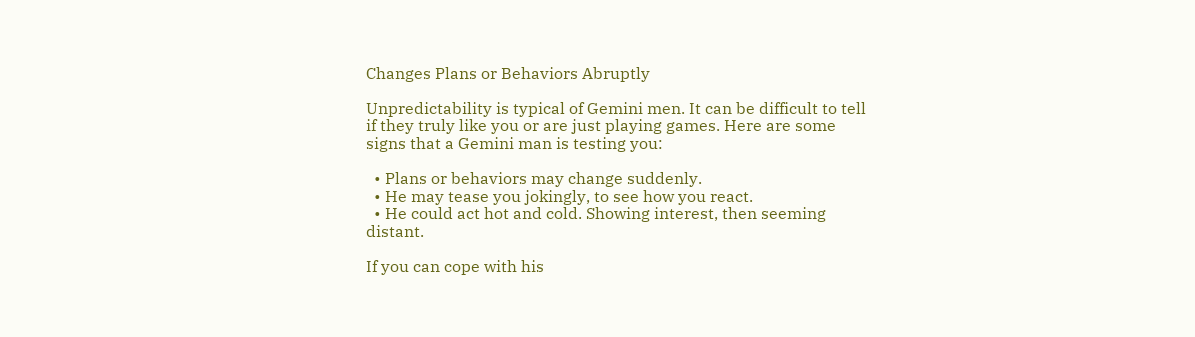Changes Plans or Behaviors Abruptly

Unpredictability is typical of Gemini men. It can be difficult to tell if they truly like you or are just playing games. Here are some signs that a Gemini man is testing you:

  • Plans or behaviors may change suddenly.
  • He may tease you jokingly, to see how you react.
  • He could act hot and cold. Showing interest, then seeming distant.

If you can cope with his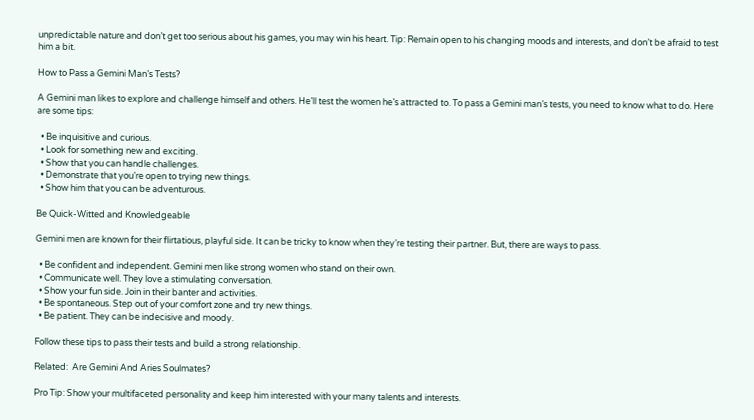unpredictable nature and don’t get too serious about his games, you may win his heart. Tip: Remain open to his changing moods and interests, and don’t be afraid to test him a bit.

How to Pass a Gemini Man’s Tests?

A Gemini man likes to explore and challenge himself and others. He’ll test the women he’s attracted to. To pass a Gemini man’s tests, you need to know what to do. Here are some tips:

  • Be inquisitive and curious.
  • Look for something new and exciting.
  • Show that you can handle challenges.
  • Demonstrate that you’re open to trying new things.
  • Show him that you can be adventurous.

Be Quick-Witted and Knowledgeable

Gemini men are known for their flirtatious, playful side. It can be tricky to know when they’re testing their partner. But, there are ways to pass.

  • Be confident and independent. Gemini men like strong women who stand on their own.
  • Communicate well. They love a stimulating conversation.
  • Show your fun side. Join in their banter and activities.
  • Be spontaneous. Step out of your comfort zone and try new things.
  • Be patient. They can be indecisive and moody.

Follow these tips to pass their tests and build a strong relationship.

Related:  Are Gemini And Aries Soulmates?

Pro Tip: Show your multifaceted personality and keep him interested with your many talents and interests.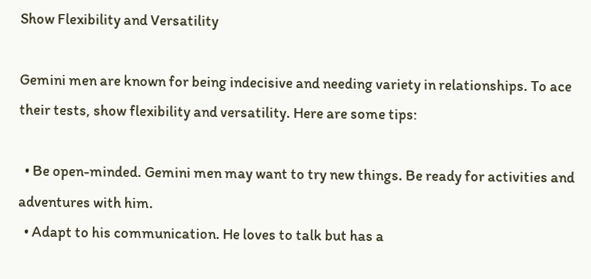Show Flexibility and Versatility

Gemini men are known for being indecisive and needing variety in relationships. To ace their tests, show flexibility and versatility. Here are some tips:

  • Be open-minded. Gemini men may want to try new things. Be ready for activities and adventures with him.
  • Adapt to his communication. He loves to talk but has a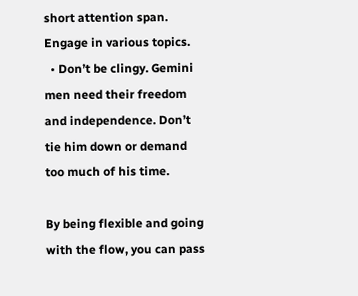short attention span. Engage in various topics.
  • Don’t be clingy. Gemini men need their freedom and independence. Don’t tie him down or demand too much of his time.

By being flexible and going with the flow, you can pass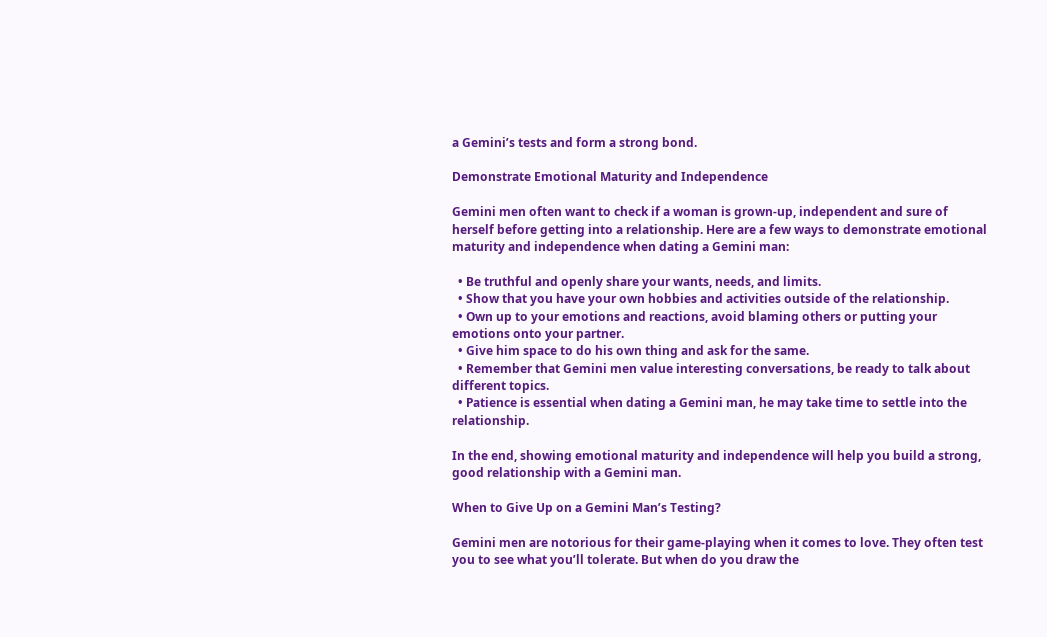a Gemini’s tests and form a strong bond.

Demonstrate Emotional Maturity and Independence

Gemini men often want to check if a woman is grown-up, independent and sure of herself before getting into a relationship. Here are a few ways to demonstrate emotional maturity and independence when dating a Gemini man:

  • Be truthful and openly share your wants, needs, and limits.
  • Show that you have your own hobbies and activities outside of the relationship.
  • Own up to your emotions and reactions, avoid blaming others or putting your emotions onto your partner.
  • Give him space to do his own thing and ask for the same.
  • Remember that Gemini men value interesting conversations, be ready to talk about different topics.
  • Patience is essential when dating a Gemini man, he may take time to settle into the relationship.

In the end, showing emotional maturity and independence will help you build a strong, good relationship with a Gemini man.

When to Give Up on a Gemini Man’s Testing?

Gemini men are notorious for their game-playing when it comes to love. They often test you to see what you’ll tolerate. But when do you draw the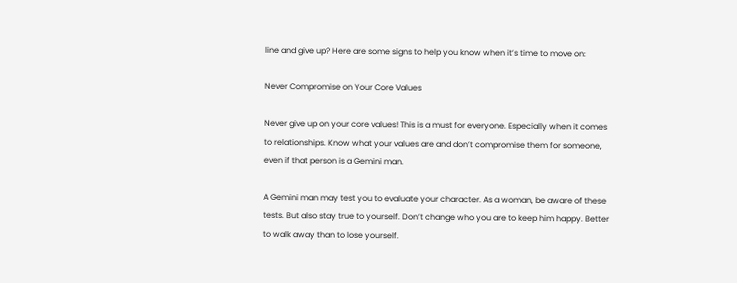line and give up? Here are some signs to help you know when it’s time to move on:

Never Compromise on Your Core Values

Never give up on your core values! This is a must for everyone. Especially when it comes to relationships. Know what your values are and don’t compromise them for someone, even if that person is a Gemini man.

A Gemini man may test you to evaluate your character. As a woman, be aware of these tests. But also stay true to yourself. Don’t change who you are to keep him happy. Better to walk away than to lose yourself.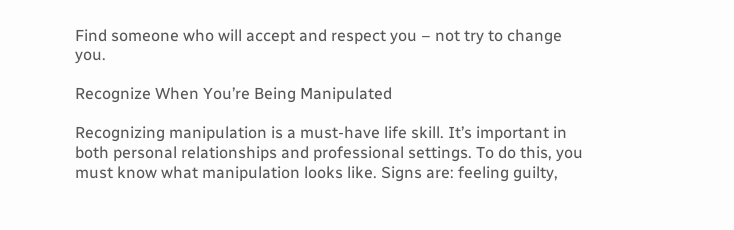Find someone who will accept and respect you – not try to change you.

Recognize When You’re Being Manipulated

Recognizing manipulation is a must-have life skill. It’s important in both personal relationships and professional settings. To do this, you must know what manipulation looks like. Signs are: feeling guilty,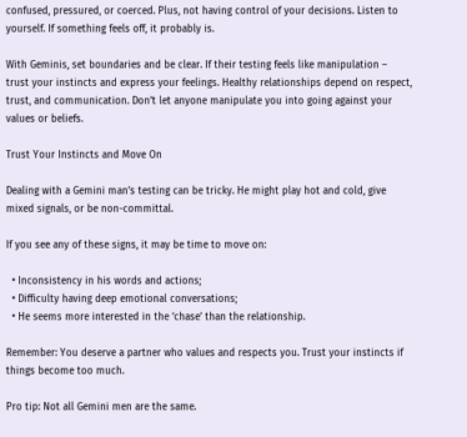confused, pressured, or coerced. Plus, not having control of your decisions. Listen to yourself. If something feels off, it probably is.

With Geminis, set boundaries and be clear. If their testing feels like manipulation – trust your instincts and express your feelings. Healthy relationships depend on respect, trust, and communication. Don’t let anyone manipulate you into going against your values or beliefs.

Trust Your Instincts and Move On

Dealing with a Gemini man’s testing can be tricky. He might play hot and cold, give mixed signals, or be non-committal.

If you see any of these signs, it may be time to move on:

  • Inconsistency in his words and actions;
  • Difficulty having deep emotional conversations;
  • He seems more interested in the ‘chase’ than the relationship.

Remember: You deserve a partner who values and respects you. Trust your instincts if things become too much.

Pro tip: Not all Gemini men are the same.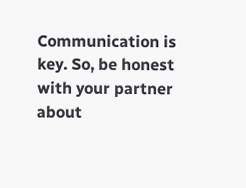Communication is key. So, be honest with your partner about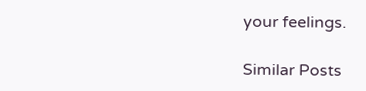your feelings.

Similar Posts